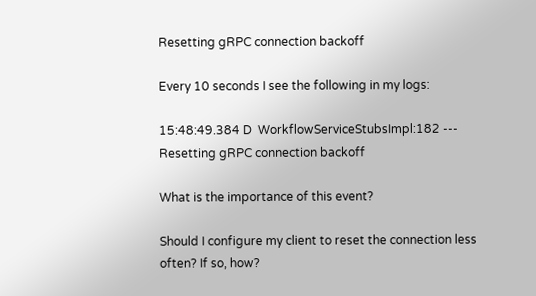Resetting gRPC connection backoff

Every 10 seconds I see the following in my logs:

15:48:49.384 D  WorkflowServiceStubsImpl:182 --- Resetting gRPC connection backoff

What is the importance of this event?

Should I configure my client to reset the connection less often? If so, how?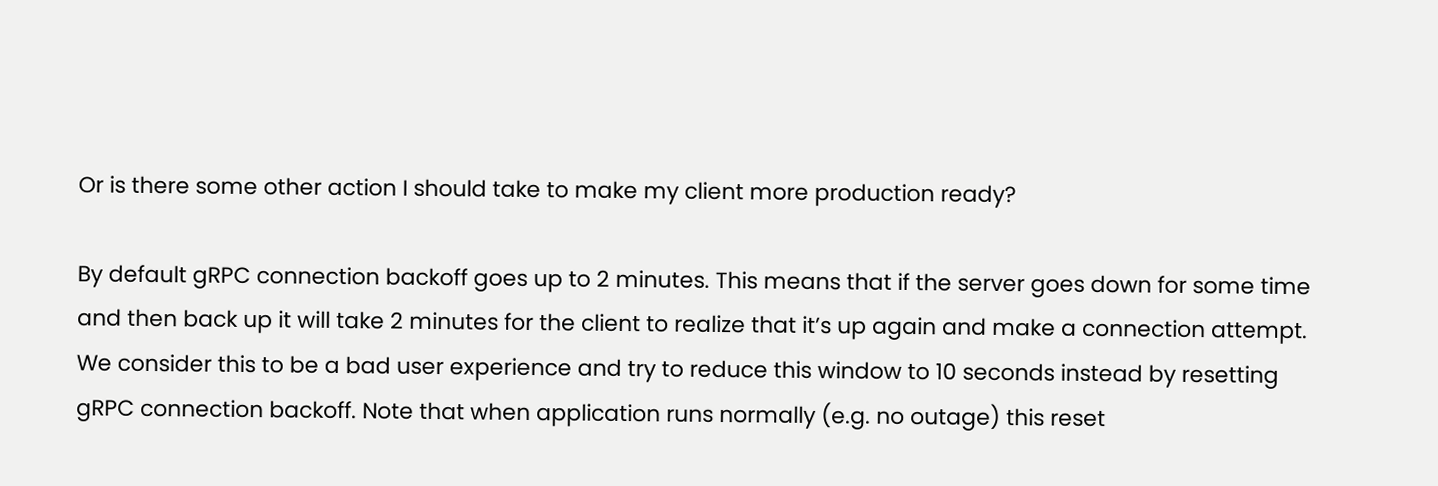Or is there some other action I should take to make my client more production ready?

By default gRPC connection backoff goes up to 2 minutes. This means that if the server goes down for some time and then back up it will take 2 minutes for the client to realize that it’s up again and make a connection attempt. We consider this to be a bad user experience and try to reduce this window to 10 seconds instead by resetting gRPC connection backoff. Note that when application runs normally (e.g. no outage) this reset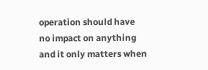operation should have no impact on anything and it only matters when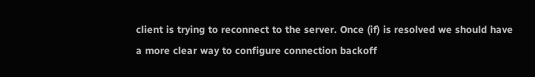client is trying to reconnect to the server. Once (if) is resolved we should have a more clear way to configure connection backoff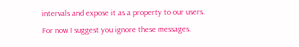intervals and expose it as a property to our users.
For now I suggest you ignore these messages.